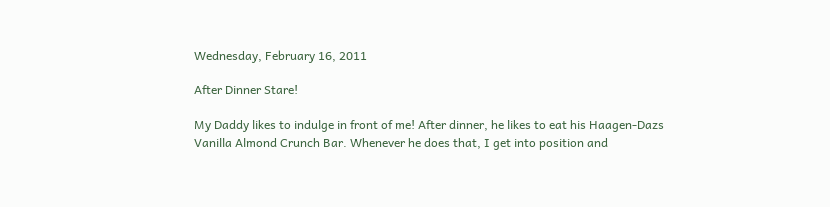Wednesday, February 16, 2011

After Dinner Stare!

My Daddy likes to indulge in front of me! After dinner, he likes to eat his Haagen-Dazs Vanilla Almond Crunch Bar. Whenever he does that, I get into position and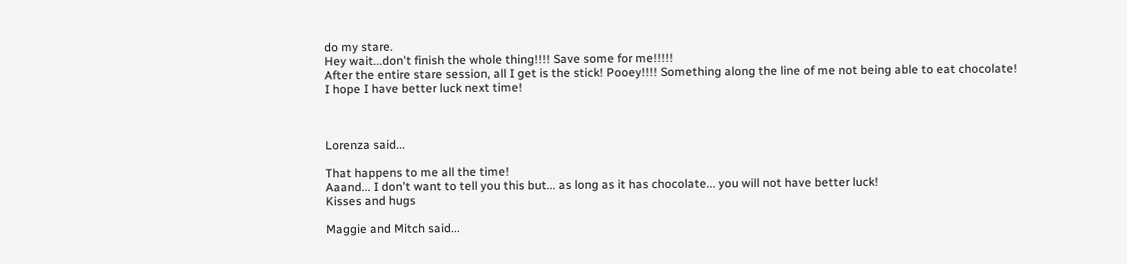do my stare.
Hey wait...don't finish the whole thing!!!! Save some for me!!!!!
After the entire stare session, all I get is the stick! Pooey!!!! Something along the line of me not being able to eat chocolate!
I hope I have better luck next time!



Lorenza said...

That happens to me all the time!
Aaand... I don't want to tell you this but... as long as it has chocolate... you will not have better luck!
Kisses and hugs

Maggie and Mitch said...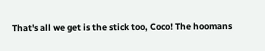That's all we get is the stick too, Coco! The hoomans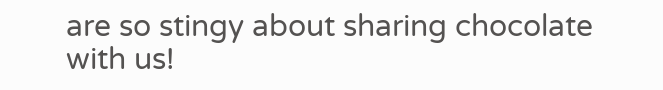are so stingy about sharing chocolate with us!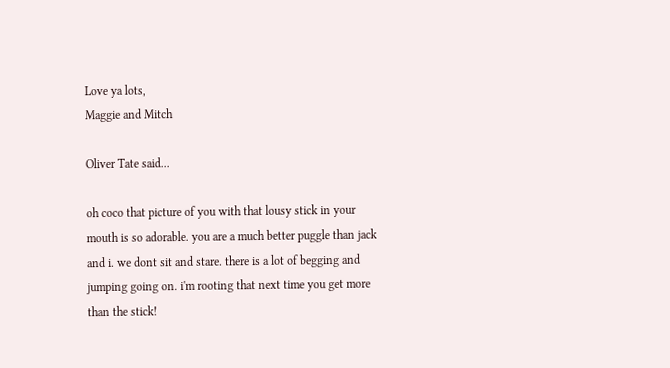Love ya lots,
Maggie and Mitch

Oliver Tate said...

oh coco that picture of you with that lousy stick in your mouth is so adorable. you are a much better puggle than jack and i. we dont sit and stare. there is a lot of begging and jumping going on. i'm rooting that next time you get more than the stick!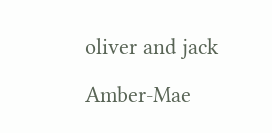oliver and jack

Amber-Mae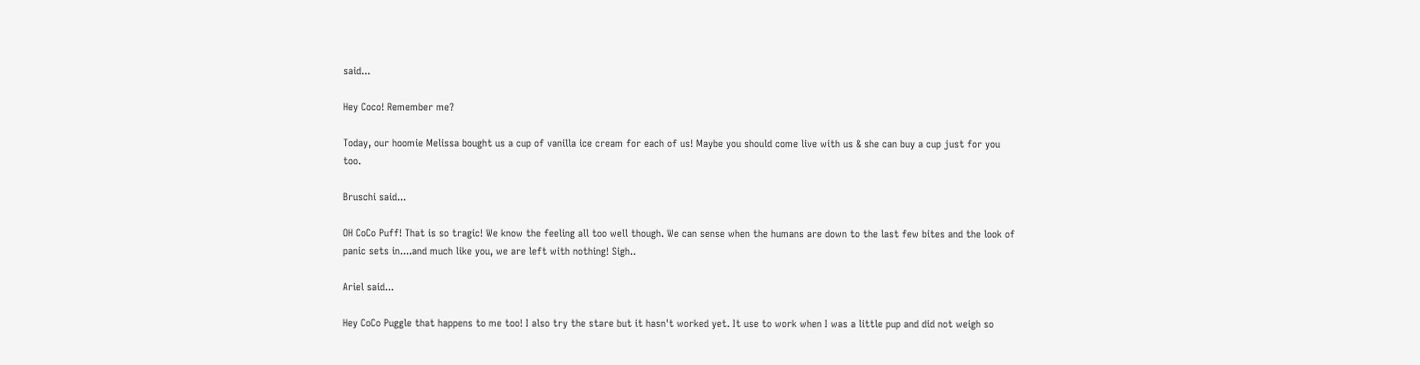said...

Hey Coco! Remember me?

Today, our hoomie Melissa bought us a cup of vanilla ice cream for each of us! Maybe you should come live with us & she can buy a cup just for you too.

Bruschi said...

OH CoCo Puff! That is so tragic! We know the feeling all too well though. We can sense when the humans are down to the last few bites and the look of panic sets in....and much like you, we are left with nothing! Sigh..

Ariel said...

Hey CoCo Puggle that happens to me too! I also try the stare but it hasn't worked yet. It use to work when I was a little pup and did not weigh so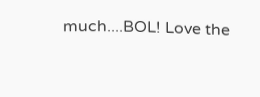much....BOL! Love the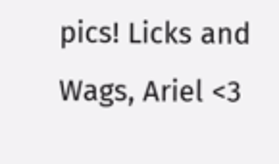pics! Licks and Wags, Ariel <3